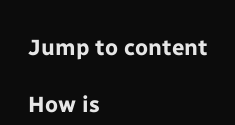Jump to content

How is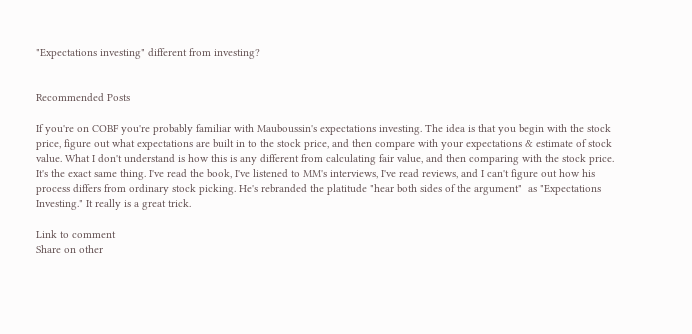"Expectations investing" different from investing?


Recommended Posts

If you're on COBF you're probably familiar with Mauboussin's expectations investing. The idea is that you begin with the stock price, figure out what expectations are built in to the stock price, and then compare with your expectations & estimate of stock value. What I don't understand is how this is any different from calculating fair value, and then comparing with the stock price. It's the exact same thing. I've read the book, I've listened to MM's interviews, I've read reviews, and I can't figure out how his process differs from ordinary stock picking. He's rebranded the platitude "hear both sides of the argument"  as "Expectations Investing." It really is a great trick.

Link to comment
Share on other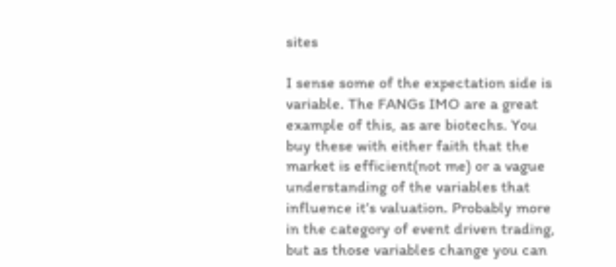sites

I sense some of the expectation side is variable. The FANGs IMO are a great example of this, as are biotechs. You buy these with either faith that the market is efficient(not me) or a vague understanding of the variables that influence it’s valuation. Probably more in the category of event driven trading, but as those variables change you can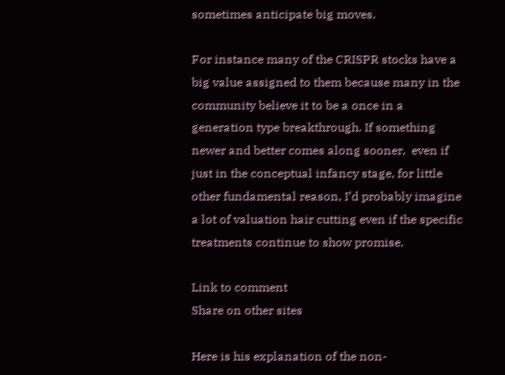sometimes anticipate big moves.

For instance many of the CRISPR stocks have a big value assigned to them because many in the community believe it to be a once in a generation type breakthrough. If something newer and better comes along sooner,  even if just in the conceptual infancy stage, for little other fundamental reason, I’d probably imagine a lot of valuation hair cutting even if the specific treatments continue to show promise.

Link to comment
Share on other sites

Here is his explanation of the non-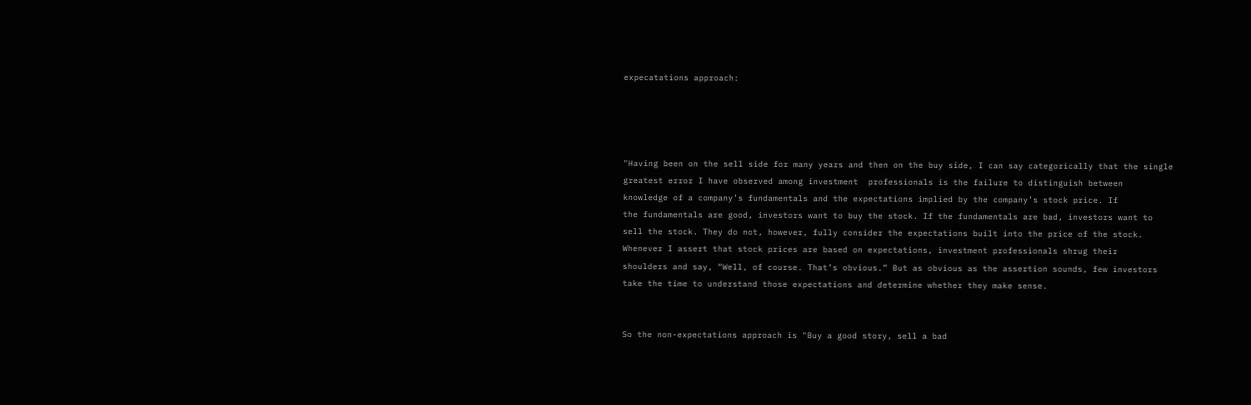expecatations approach:




"Having been on the sell side for many years and then on the buy side, I can say categorically that the single
greatest error I have observed among investment  professionals is the failure to distinguish between
knowledge of a company’s fundamentals and the expectations implied by the company’s stock price. If
the fundamentals are good, investors want to buy the stock. If the fundamentals are bad, investors want to
sell the stock. They do not, however, fully consider the expectations built into the price of the stock.
Whenever I assert that stock prices are based on expectations, investment professionals shrug their
shoulders and say, “Well, of course. That’s obvious.” But as obvious as the assertion sounds, few investors
take the time to understand those expectations and determine whether they make sense.


So the non-expectations approach is "Buy a good story, sell a bad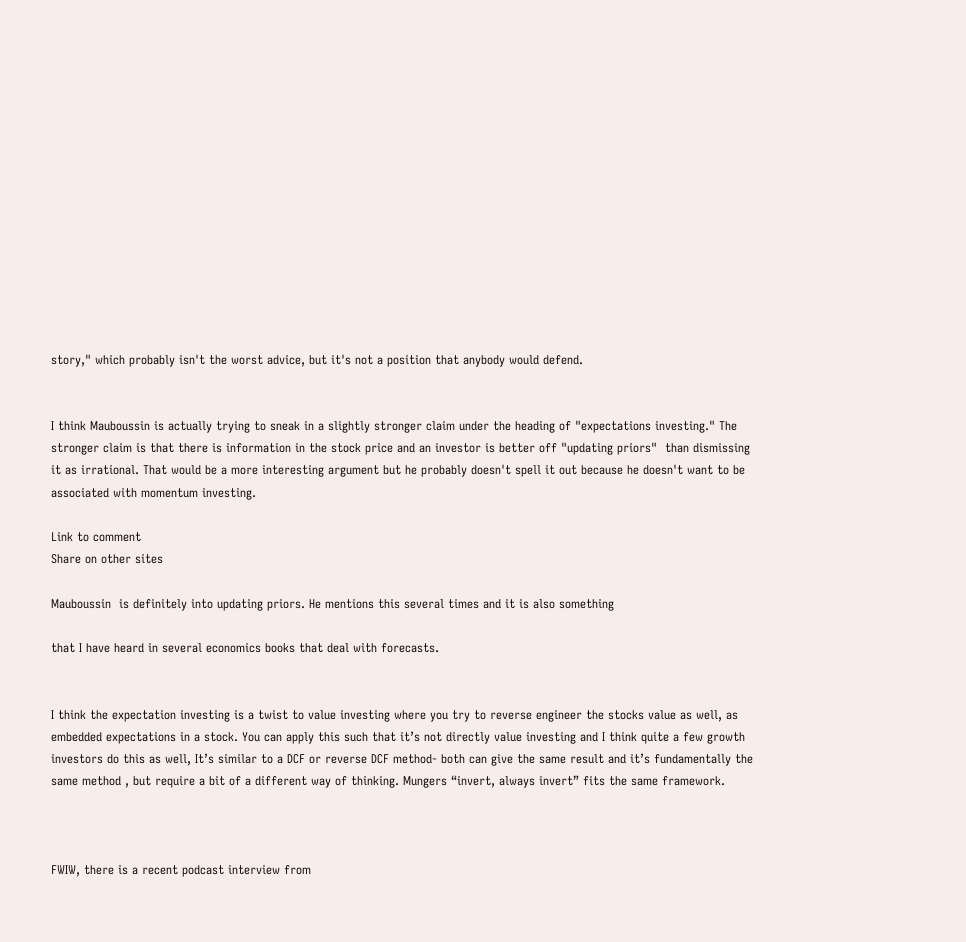story," which probably isn't the worst advice, but it's not a position that anybody would defend.


I think Mauboussin is actually trying to sneak in a slightly stronger claim under the heading of "expectations investing." The stronger claim is that there is information in the stock price and an investor is better off "updating priors"  than dismissing it as irrational. That would be a more interesting argument but he probably doesn't spell it out because he doesn't want to be associated with momentum investing.

Link to comment
Share on other sites

Mauboussin  is definitely into updating priors. He mentions this several times and it is also something

that I have heard in several economics books that deal with forecasts.


I think the expectation investing is a twist to value investing where you try to reverse engineer the stocks value as well, as embedded expectations in a stock. You can apply this such that it’s not directly value investing and I think quite a few growth investors do this as well, It’s similar to a DCF or reverse DCF method- both can give the same result and it’s fundamentally the same method , but require a bit of a different way of thinking. Mungers “invert, always invert” fits the same framework.



FWIW, there is a recent podcast interview from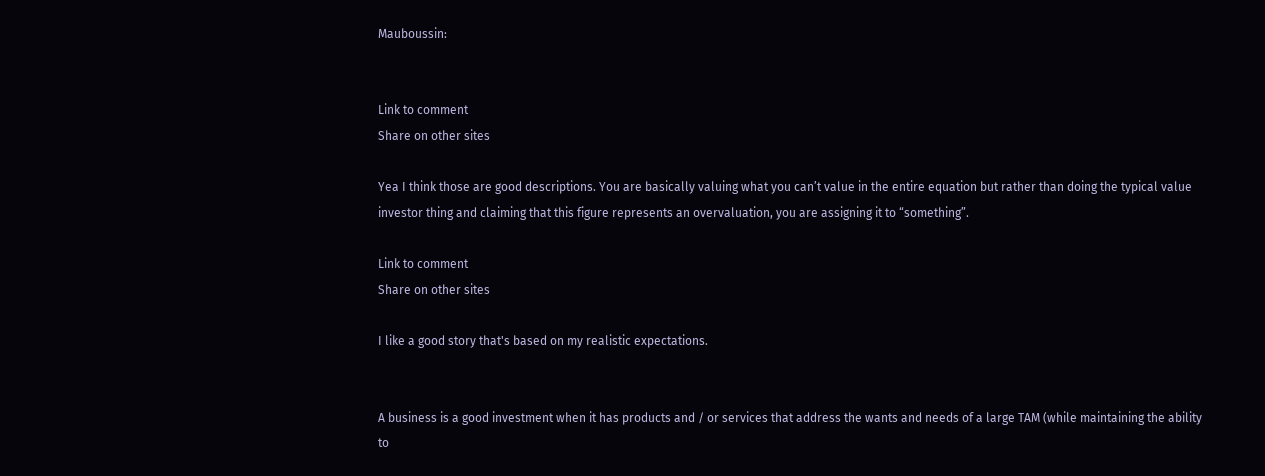Mauboussin:


Link to comment
Share on other sites

Yea I think those are good descriptions. You are basically valuing what you can’t value in the entire equation but rather than doing the typical value investor thing and claiming that this figure represents an overvaluation, you are assigning it to “something”.

Link to comment
Share on other sites

I like a good story that's based on my realistic expectations.


A business is a good investment when it has products and / or services that address the wants and needs of a large TAM (while maintaining the ability to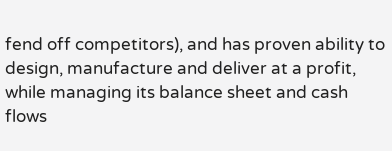fend off competitors), and has proven ability to design, manufacture and deliver at a profit, while managing its balance sheet and cash flows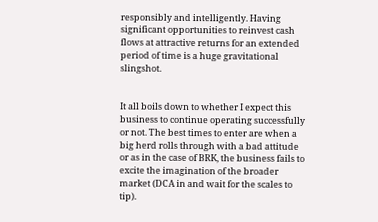responsibly and intelligently. Having significant opportunities to reinvest cash flows at attractive returns for an extended period of time is a huge gravitational slingshot.


It all boils down to whether I expect this business to continue operating successfully or not. The best times to enter are when a big herd rolls through with a bad attitude or as in the case of BRK, the business fails to excite the imagination of the broader market (DCA in and wait for the scales to tip).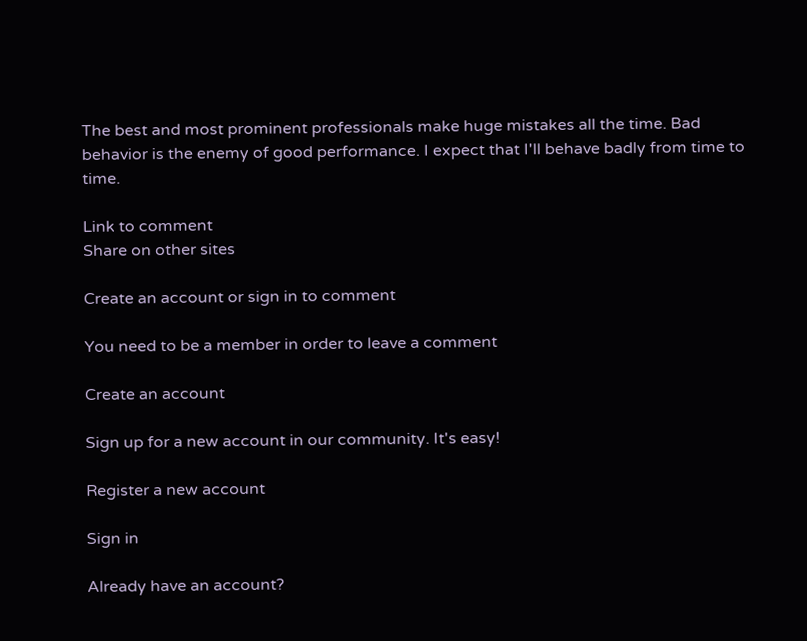The best and most prominent professionals make huge mistakes all the time. Bad behavior is the enemy of good performance. I expect that I'll behave badly from time to time.

Link to comment
Share on other sites

Create an account or sign in to comment

You need to be a member in order to leave a comment

Create an account

Sign up for a new account in our community. It's easy!

Register a new account

Sign in

Already have an account?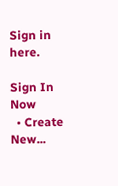Sign in here.

Sign In Now
  • Create New...